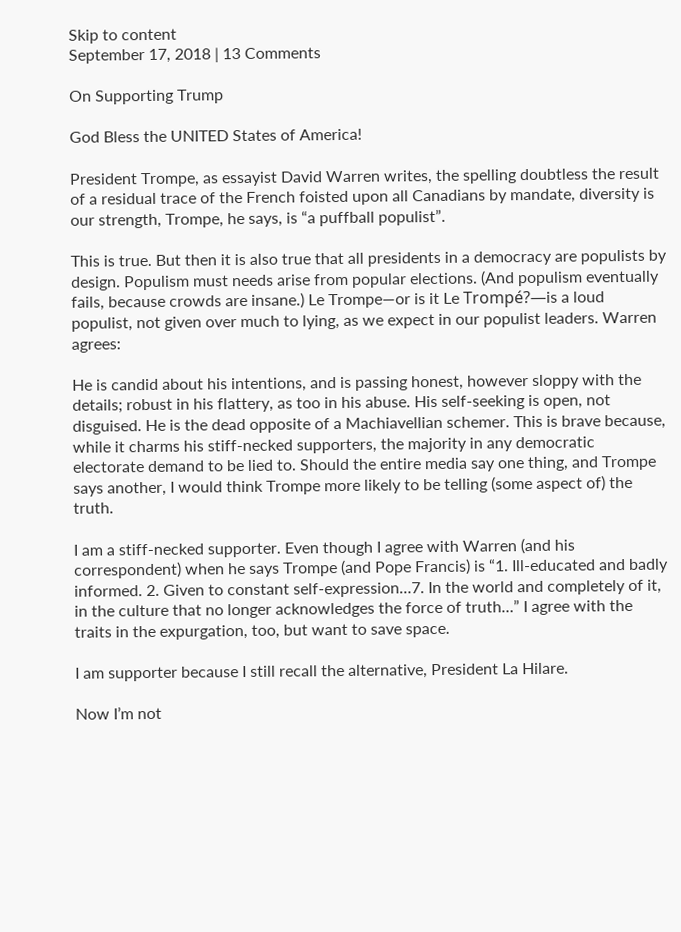Skip to content
September 17, 2018 | 13 Comments

On Supporting Trump

God Bless the UNITED States of America!

President Trompe, as essayist David Warren writes, the spelling doubtless the result of a residual trace of the French foisted upon all Canadians by mandate, diversity is our strength, Trompe, he says, is “a puffball populist”.

This is true. But then it is also true that all presidents in a democracy are populists by design. Populism must needs arise from popular elections. (And populism eventually fails, because crowds are insane.) Le Trompe—or is it Le Trompé?—is a loud populist, not given over much to lying, as we expect in our populist leaders. Warren agrees:

He is candid about his intentions, and is passing honest, however sloppy with the details; robust in his flattery, as too in his abuse. His self-seeking is open, not disguised. He is the dead opposite of a Machiavellian schemer. This is brave because, while it charms his stiff-necked supporters, the majority in any democratic electorate demand to be lied to. Should the entire media say one thing, and Trompe says another, I would think Trompe more likely to be telling (some aspect of) the truth.

I am a stiff-necked supporter. Even though I agree with Warren (and his correspondent) when he says Trompe (and Pope Francis) is “1. Ill-educated and badly informed. 2. Given to constant self-expression…7. In the world and completely of it, in the culture that no longer acknowledges the force of truth…” I agree with the traits in the expurgation, too, but want to save space.

I am supporter because I still recall the alternative, President La Hilare.

Now I’m not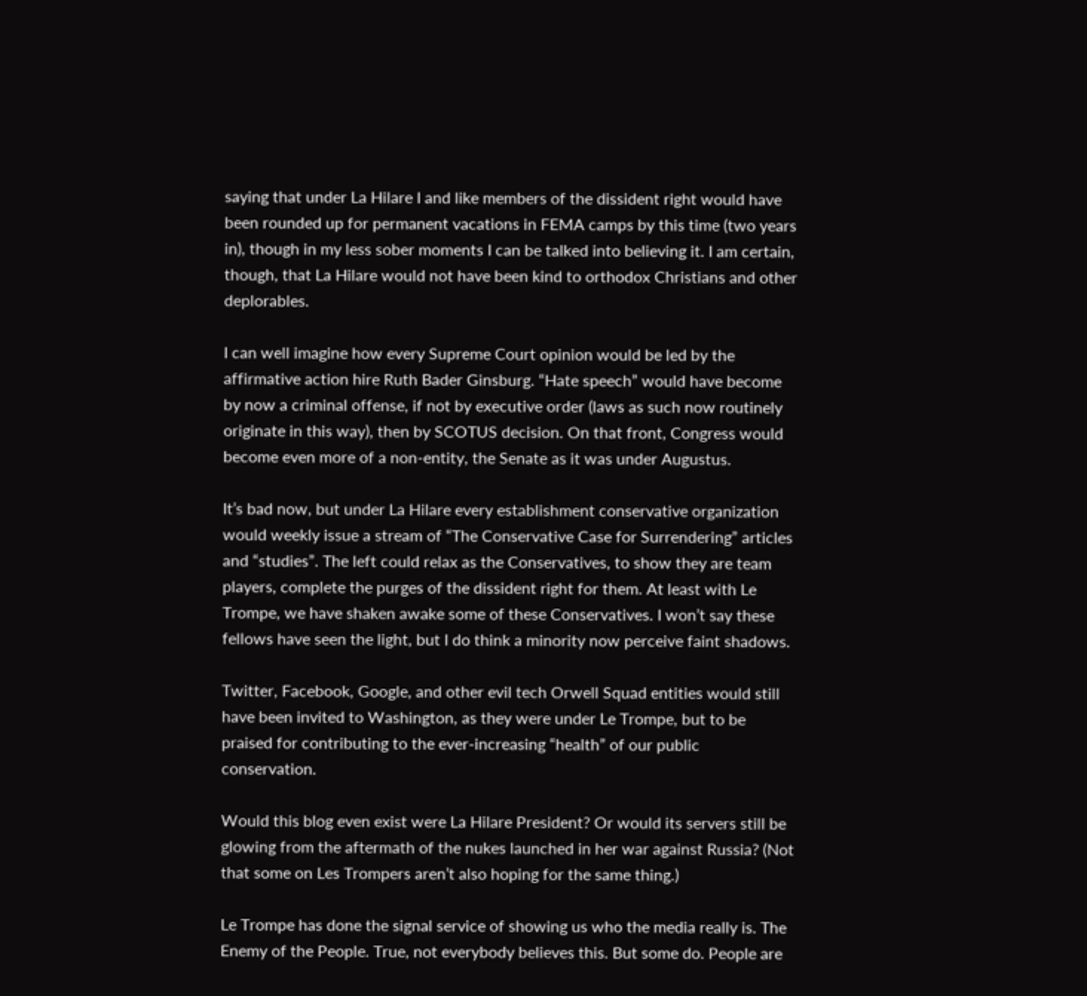saying that under La Hilare I and like members of the dissident right would have been rounded up for permanent vacations in FEMA camps by this time (two years in), though in my less sober moments I can be talked into believing it. I am certain, though, that La Hilare would not have been kind to orthodox Christians and other deplorables.

I can well imagine how every Supreme Court opinion would be led by the affirmative action hire Ruth Bader Ginsburg. “Hate speech” would have become by now a criminal offense, if not by executive order (laws as such now routinely originate in this way), then by SCOTUS decision. On that front, Congress would become even more of a non-entity, the Senate as it was under Augustus.

It’s bad now, but under La Hilare every establishment conservative organization would weekly issue a stream of “The Conservative Case for Surrendering” articles and “studies”. The left could relax as the Conservatives, to show they are team players, complete the purges of the dissident right for them. At least with Le Trompe, we have shaken awake some of these Conservatives. I won’t say these fellows have seen the light, but I do think a minority now perceive faint shadows.

Twitter, Facebook, Google, and other evil tech Orwell Squad entities would still have been invited to Washington, as they were under Le Trompe, but to be praised for contributing to the ever-increasing “health” of our public conservation.

Would this blog even exist were La Hilare President? Or would its servers still be glowing from the aftermath of the nukes launched in her war against Russia? (Not that some on Les Trompers aren’t also hoping for the same thing.)

Le Trompe has done the signal service of showing us who the media really is. The Enemy of the People. True, not everybody believes this. But some do. People are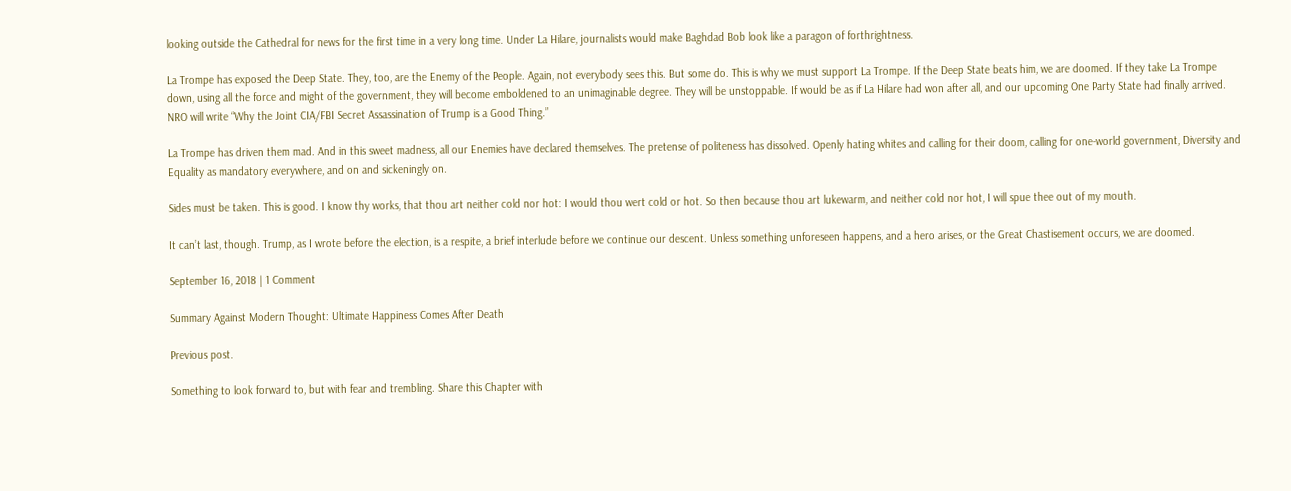looking outside the Cathedral for news for the first time in a very long time. Under La Hilare, journalists would make Baghdad Bob look like a paragon of forthrightness.

La Trompe has exposed the Deep State. They, too, are the Enemy of the People. Again, not everybody sees this. But some do. This is why we must support La Trompe. If the Deep State beats him, we are doomed. If they take La Trompe down, using all the force and might of the government, they will become emboldened to an unimaginable degree. They will be unstoppable. If would be as if La Hilare had won after all, and our upcoming One Party State had finally arrived. NRO will write “Why the Joint CIA/FBI Secret Assassination of Trump is a Good Thing.”

La Trompe has driven them mad. And in this sweet madness, all our Enemies have declared themselves. The pretense of politeness has dissolved. Openly hating whites and calling for their doom, calling for one-world government, Diversity and Equality as mandatory everywhere, and on and sickeningly on.

Sides must be taken. This is good. I know thy works, that thou art neither cold nor hot: I would thou wert cold or hot. So then because thou art lukewarm, and neither cold nor hot, I will spue thee out of my mouth.

It can’t last, though. Trump, as I wrote before the election, is a respite, a brief interlude before we continue our descent. Unless something unforeseen happens, and a hero arises, or the Great Chastisement occurs, we are doomed.

September 16, 2018 | 1 Comment

Summary Against Modern Thought: Ultimate Happiness Comes After Death

Previous post.

Something to look forward to, but with fear and trembling. Share this Chapter with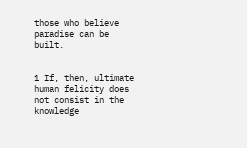those who believe paradise can be built.


1 If, then, ultimate human felicity does not consist in the knowledge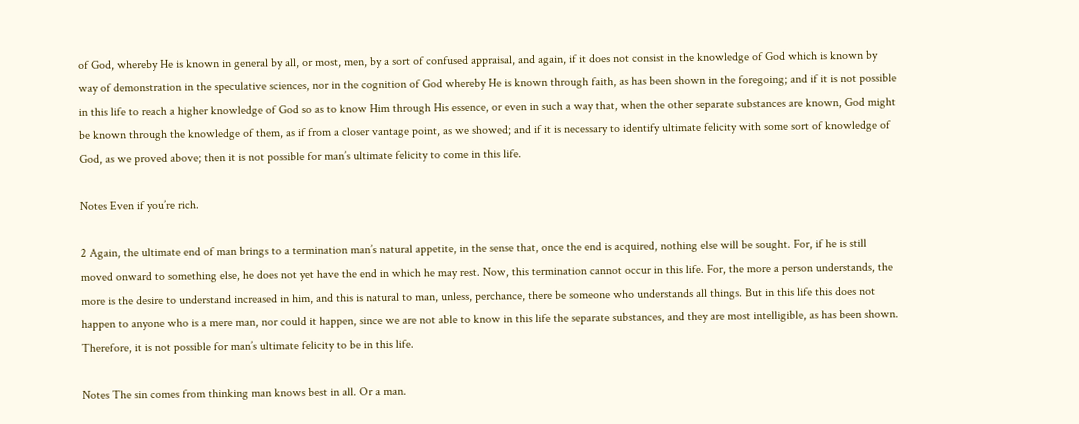of God, whereby He is known in general by all, or most, men, by a sort of confused appraisal, and again, if it does not consist in the knowledge of God which is known by way of demonstration in the speculative sciences, nor in the cognition of God whereby He is known through faith, as has been shown in the foregoing; and if it is not possible in this life to reach a higher knowledge of God so as to know Him through His essence, or even in such a way that, when the other separate substances are known, God might be known through the knowledge of them, as if from a closer vantage point, as we showed; and if it is necessary to identify ultimate felicity with some sort of knowledge of God, as we proved above; then it is not possible for man’s ultimate felicity to come in this life.

Notes Even if you’re rich.

2 Again, the ultimate end of man brings to a termination man’s natural appetite, in the sense that, once the end is acquired, nothing else will be sought. For, if he is still moved onward to something else, he does not yet have the end in which he may rest. Now, this termination cannot occur in this life. For, the more a person understands, the more is the desire to understand increased in him, and this is natural to man, unless, perchance, there be someone who understands all things. But in this life this does not happen to anyone who is a mere man, nor could it happen, since we are not able to know in this life the separate substances, and they are most intelligible, as has been shown. Therefore, it is not possible for man’s ultimate felicity to be in this life.

Notes The sin comes from thinking man knows best in all. Or a man.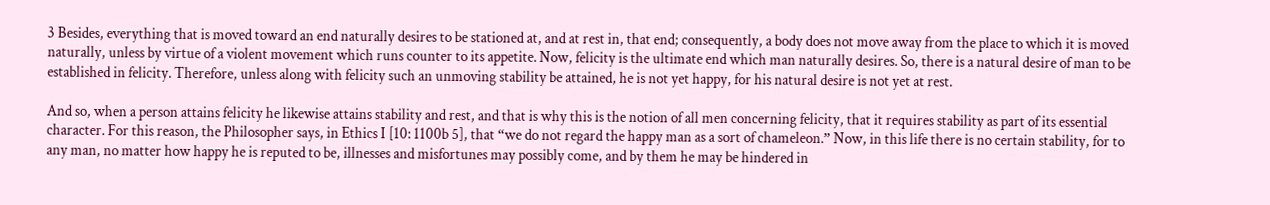3 Besides, everything that is moved toward an end naturally desires to be stationed at, and at rest in, that end; consequently, a body does not move away from the place to which it is moved naturally, unless by virtue of a violent movement which runs counter to its appetite. Now, felicity is the ultimate end which man naturally desires. So, there is a natural desire of man to be established in felicity. Therefore, unless along with felicity such an unmoving stability be attained, he is not yet happy, for his natural desire is not yet at rest.

And so, when a person attains felicity he likewise attains stability and rest, and that is why this is the notion of all men concerning felicity, that it requires stability as part of its essential character. For this reason, the Philosopher says, in Ethics I [10: 1100b 5], that “we do not regard the happy man as a sort of chameleon.” Now, in this life there is no certain stability, for to any man, no matter how happy he is reputed to be, illnesses and misfortunes may possibly come, and by them he may be hindered in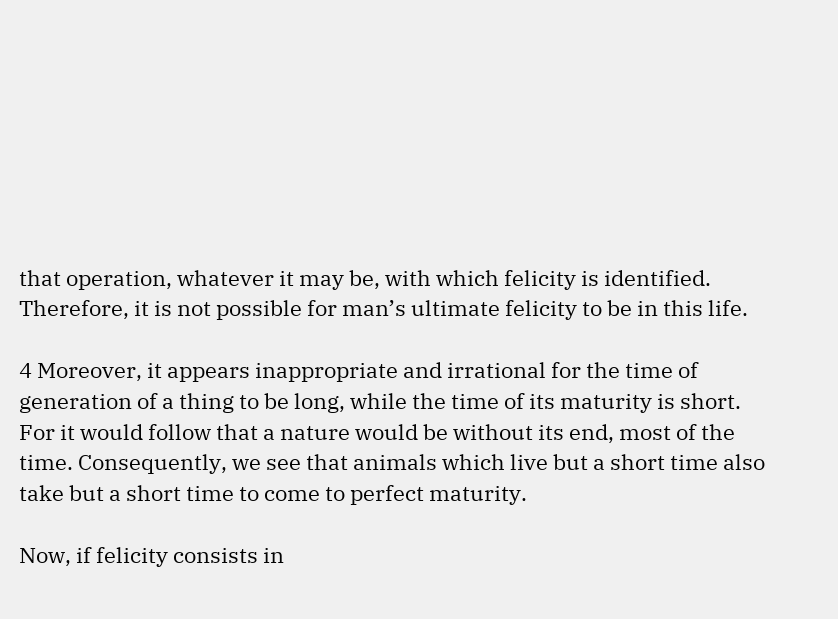that operation, whatever it may be, with which felicity is identified. Therefore, it is not possible for man’s ultimate felicity to be in this life.

4 Moreover, it appears inappropriate and irrational for the time of generation of a thing to be long, while the time of its maturity is short. For it would follow that a nature would be without its end, most of the time. Consequently, we see that animals which live but a short time also take but a short time to come to perfect maturity.

Now, if felicity consists in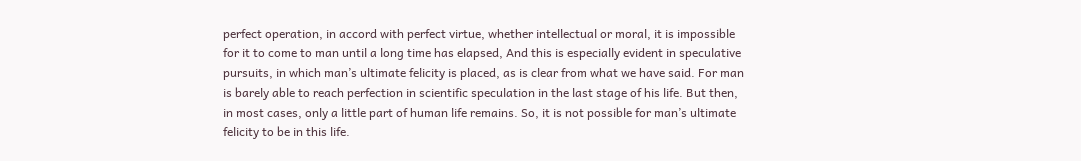perfect operation, in accord with perfect virtue, whether intellectual or moral, it is impossible for it to come to man until a long time has elapsed, And this is especially evident in speculative pursuits, in which man’s ultimate felicity is placed, as is clear from what we have said. For man is barely able to reach perfection in scientific speculation in the last stage of his life. But then, in most cases, only a little part of human life remains. So, it is not possible for man’s ultimate felicity to be in this life.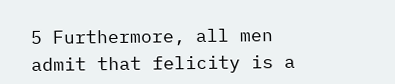5 Furthermore, all men admit that felicity is a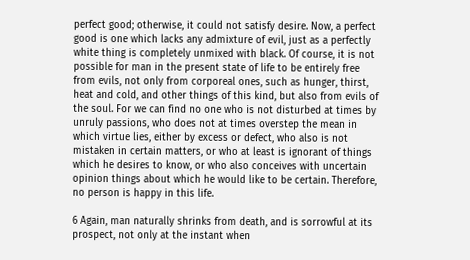perfect good; otherwise, it could not satisfy desire. Now, a perfect good is one which lacks any admixture of evil, just as a perfectly white thing is completely unmixed with black. Of course, it is not possible for man in the present state of life to be entirely free from evils, not only from corporeal ones, such as hunger, thirst, heat and cold, and other things of this kind, but also from evils of the soul. For we can find no one who is not disturbed at times by unruly passions, who does not at times overstep the mean in which virtue lies, either by excess or defect, who also is not mistaken in certain matters, or who at least is ignorant of things which he desires to know, or who also conceives with uncertain opinion things about which he would like to be certain. Therefore, no person is happy in this life.

6 Again, man naturally shrinks from death, and is sorrowful at its prospect, not only at the instant when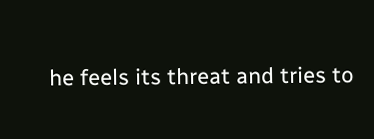he feels its threat and tries to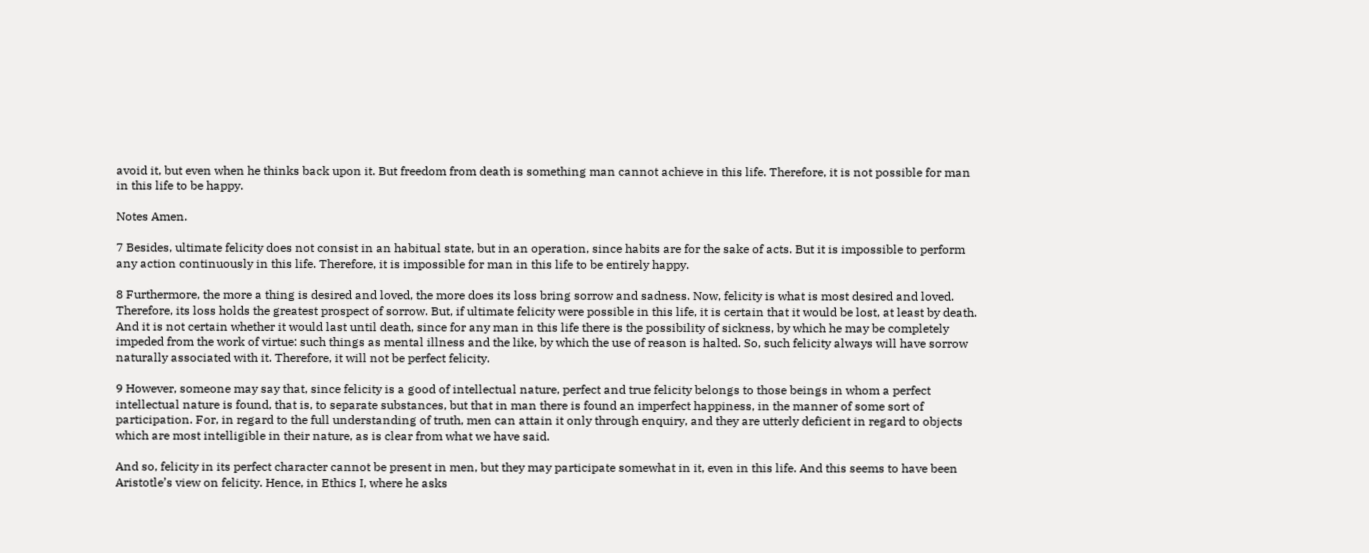avoid it, but even when he thinks back upon it. But freedom from death is something man cannot achieve in this life. Therefore, it is not possible for man in this life to be happy.

Notes Amen.

7 Besides, ultimate felicity does not consist in an habitual state, but in an operation, since habits are for the sake of acts. But it is impossible to perform any action continuously in this life. Therefore, it is impossible for man in this life to be entirely happy.

8 Furthermore, the more a thing is desired and loved, the more does its loss bring sorrow and sadness. Now, felicity is what is most desired and loved. Therefore, its loss holds the greatest prospect of sorrow. But, if ultimate felicity were possible in this life, it is certain that it would be lost, at least by death. And it is not certain whether it would last until death, since for any man in this life there is the possibility of sickness, by which he may be completely impeded from the work of virtue: such things as mental illness and the like, by which the use of reason is halted. So, such felicity always will have sorrow naturally associated with it. Therefore, it will not be perfect felicity.

9 However, someone may say that, since felicity is a good of intellectual nature, perfect and true felicity belongs to those beings in whom a perfect intellectual nature is found, that is, to separate substances, but that in man there is found an imperfect happiness, in the manner of some sort of participation. For, in regard to the full understanding of truth, men can attain it only through enquiry, and they are utterly deficient in regard to objects which are most intelligible in their nature, as is clear from what we have said.

And so, felicity in its perfect character cannot be present in men, but they may participate somewhat in it, even in this life. And this seems to have been Aristotle’s view on felicity. Hence, in Ethics I, where he asks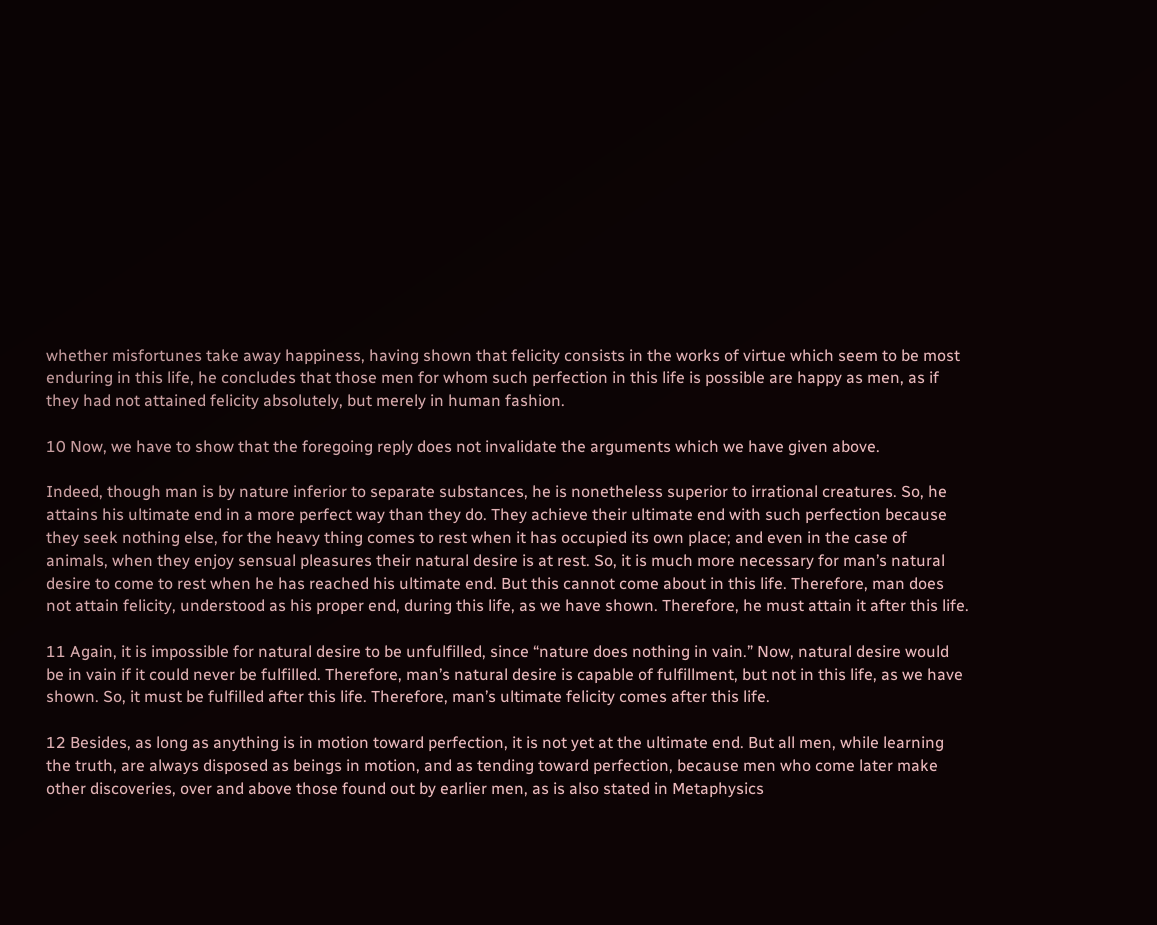whether misfortunes take away happiness, having shown that felicity consists in the works of virtue which seem to be most enduring in this life, he concludes that those men for whom such perfection in this life is possible are happy as men, as if they had not attained felicity absolutely, but merely in human fashion.

10 Now, we have to show that the foregoing reply does not invalidate the arguments which we have given above.

Indeed, though man is by nature inferior to separate substances, he is nonetheless superior to irrational creatures. So, he attains his ultimate end in a more perfect way than they do. They achieve their ultimate end with such perfection because they seek nothing else, for the heavy thing comes to rest when it has occupied its own place; and even in the case of animals, when they enjoy sensual pleasures their natural desire is at rest. So, it is much more necessary for man’s natural desire to come to rest when he has reached his ultimate end. But this cannot come about in this life. Therefore, man does not attain felicity, understood as his proper end, during this life, as we have shown. Therefore, he must attain it after this life.

11 Again, it is impossible for natural desire to be unfulfilled, since “nature does nothing in vain.” Now, natural desire would be in vain if it could never be fulfilled. Therefore, man’s natural desire is capable of fulfillment, but not in this life, as we have shown. So, it must be fulfilled after this life. Therefore, man’s ultimate felicity comes after this life.

12 Besides, as long as anything is in motion toward perfection, it is not yet at the ultimate end. But all men, while learning the truth, are always disposed as beings in motion, and as tending toward perfection, because men who come later make other discoveries, over and above those found out by earlier men, as is also stated in Metaphysics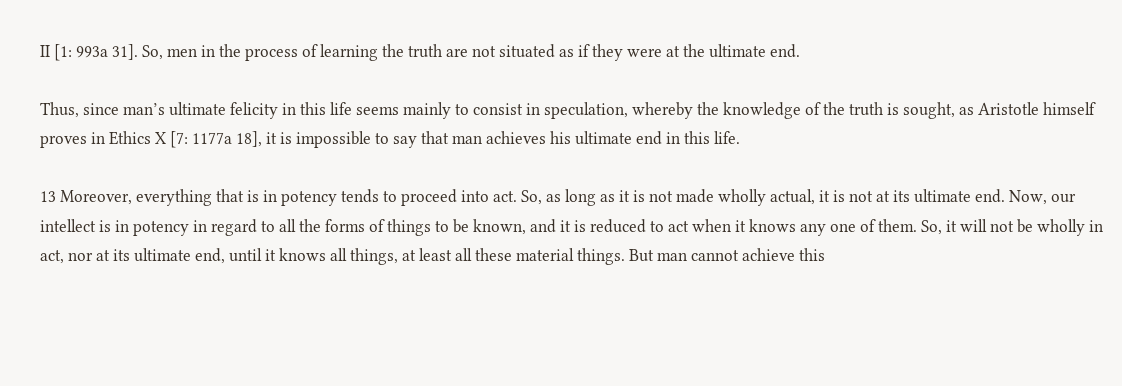II [1: 993a 31]. So, men in the process of learning the truth are not situated as if they were at the ultimate end.

Thus, since man’s ultimate felicity in this life seems mainly to consist in speculation, whereby the knowledge of the truth is sought, as Aristotle himself proves in Ethics X [7: 1177a 18], it is impossible to say that man achieves his ultimate end in this life.

13 Moreover, everything that is in potency tends to proceed into act. So, as long as it is not made wholly actual, it is not at its ultimate end. Now, our intellect is in potency in regard to all the forms of things to be known, and it is reduced to act when it knows any one of them. So, it will not be wholly in act, nor at its ultimate end, until it knows all things, at least all these material things. But man cannot achieve this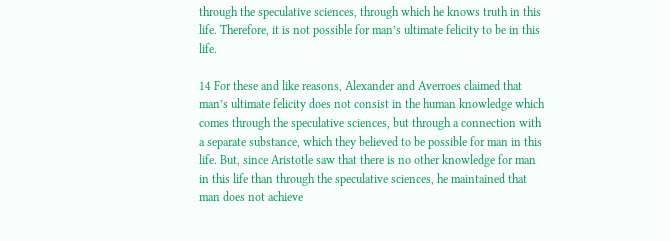through the speculative sciences, through which he knows truth in this life. Therefore, it is not possible for man’s ultimate felicity to be in this life.

14 For these and like reasons, Alexander and Averroes claimed that man’s ultimate felicity does not consist in the human knowledge which comes through the speculative sciences, but through a connection with a separate substance, which they believed to be possible for man in this life. But, since Aristotle saw that there is no other knowledge for man in this life than through the speculative sciences, he maintained that man does not achieve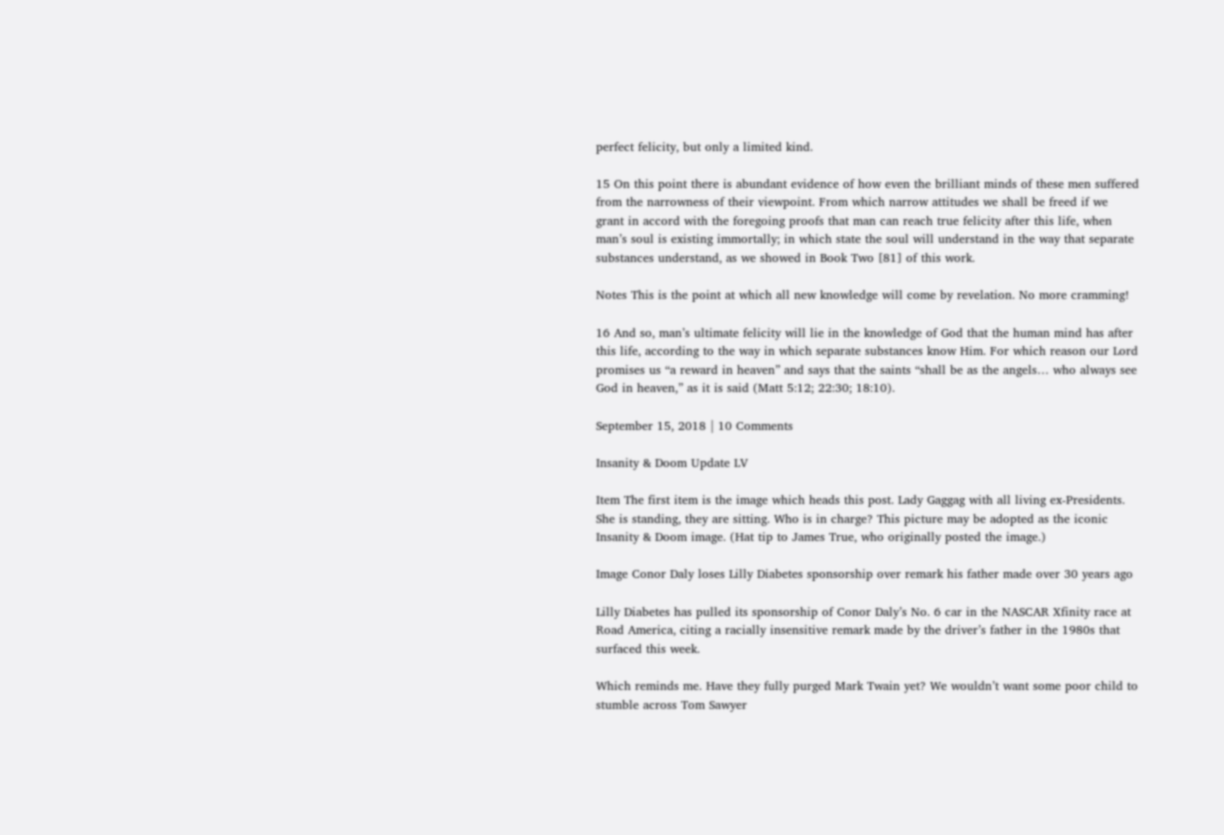perfect felicity, but only a limited kind.

15 On this point there is abundant evidence of how even the brilliant minds of these men suffered from the narrowness of their viewpoint. From which narrow attitudes we shall be freed if we grant in accord with the foregoing proofs that man can reach true felicity after this life, when man’s soul is existing immortally; in which state the soul will understand in the way that separate substances understand, as we showed in Book Two [81] of this work.

Notes This is the point at which all new knowledge will come by revelation. No more cramming!

16 And so, man’s ultimate felicity will lie in the knowledge of God that the human mind has after this life, according to the way in which separate substances know Him. For which reason our Lord promises us “a reward in heaven” and says that the saints “shall be as the angels… who always see God in heaven,” as it is said (Matt 5:12; 22:30; 18:10).

September 15, 2018 | 10 Comments

Insanity & Doom Update LV

Item The first item is the image which heads this post. Lady Gaggag with all living ex-Presidents. She is standing, they are sitting. Who is in charge? This picture may be adopted as the iconic Insanity & Doom image. (Hat tip to James True, who originally posted the image.)

Image Conor Daly loses Lilly Diabetes sponsorship over remark his father made over 30 years ago

Lilly Diabetes has pulled its sponsorship of Conor Daly’s No. 6 car in the NASCAR Xfinity race at Road America, citing a racially insensitive remark made by the driver’s father in the 1980s that surfaced this week.

Which reminds me. Have they fully purged Mark Twain yet? We wouldn’t want some poor child to stumble across Tom Sawyer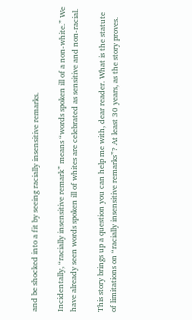and be shocked into a fit by seeing racially insensitive remarks.

Incidentally, “racially insensitive remark” means “words spoken ill of a non-white.” We have already seen words spoken ill of whites are celebrated as sensitive and non-racial.

This story brings up a question you can help me with, dear reader. What is the statute of limitations on “racially insensitive remarks”? At least 30 years, as the story proves.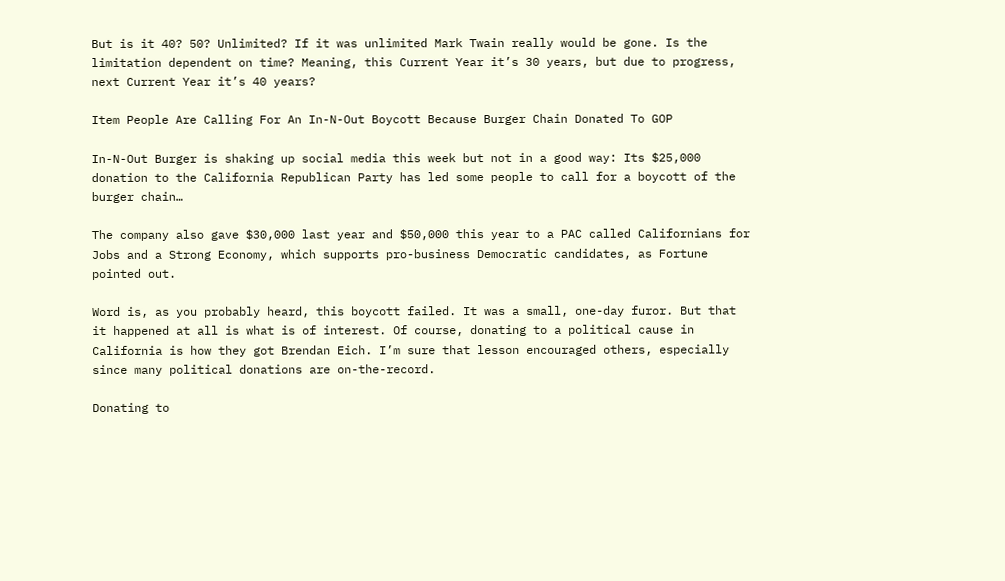But is it 40? 50? Unlimited? If it was unlimited Mark Twain really would be gone. Is the limitation dependent on time? Meaning, this Current Year it’s 30 years, but due to progress, next Current Year it’s 40 years?

Item People Are Calling For An In-N-Out Boycott Because Burger Chain Donated To GOP

In-N-Out Burger is shaking up social media this week but not in a good way: Its $25,000 donation to the California Republican Party has led some people to call for a boycott of the burger chain…

The company also gave $30,000 last year and $50,000 this year to a PAC called Californians for Jobs and a Strong Economy, which supports pro-business Democratic candidates, as Fortune pointed out.

Word is, as you probably heard, this boycott failed. It was a small, one-day furor. But that it happened at all is what is of interest. Of course, donating to a political cause in California is how they got Brendan Eich. I’m sure that lesson encouraged others, especially since many political donations are on-the-record.

Donating to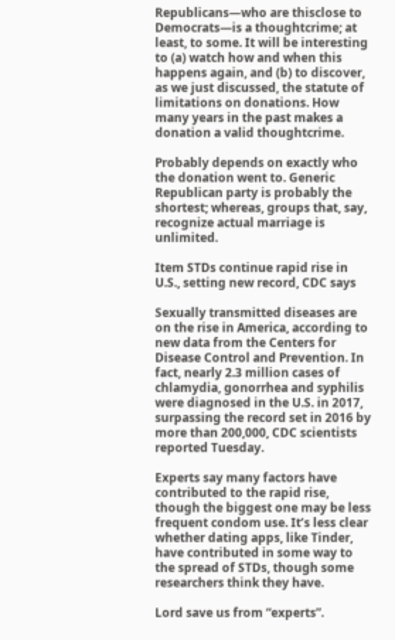Republicans—who are thisclose to Democrats—is a thoughtcrime; at least, to some. It will be interesting to (a) watch how and when this happens again, and (b) to discover, as we just discussed, the statute of limitations on donations. How many years in the past makes a donation a valid thoughtcrime.

Probably depends on exactly who the donation went to. Generic Republican party is probably the shortest; whereas, groups that, say, recognize actual marriage is unlimited.

Item STDs continue rapid rise in U.S., setting new record, CDC says

Sexually transmitted diseases are on the rise in America, according to new data from the Centers for Disease Control and Prevention. In fact, nearly 2.3 million cases of chlamydia, gonorrhea and syphilis were diagnosed in the U.S. in 2017, surpassing the record set in 2016 by more than 200,000, CDC scientists reported Tuesday.

Experts say many factors have contributed to the rapid rise, though the biggest one may be less frequent condom use. It’s less clear whether dating apps, like Tinder, have contributed in some way to the spread of STDs, though some researchers think they have.

Lord save us from “experts”.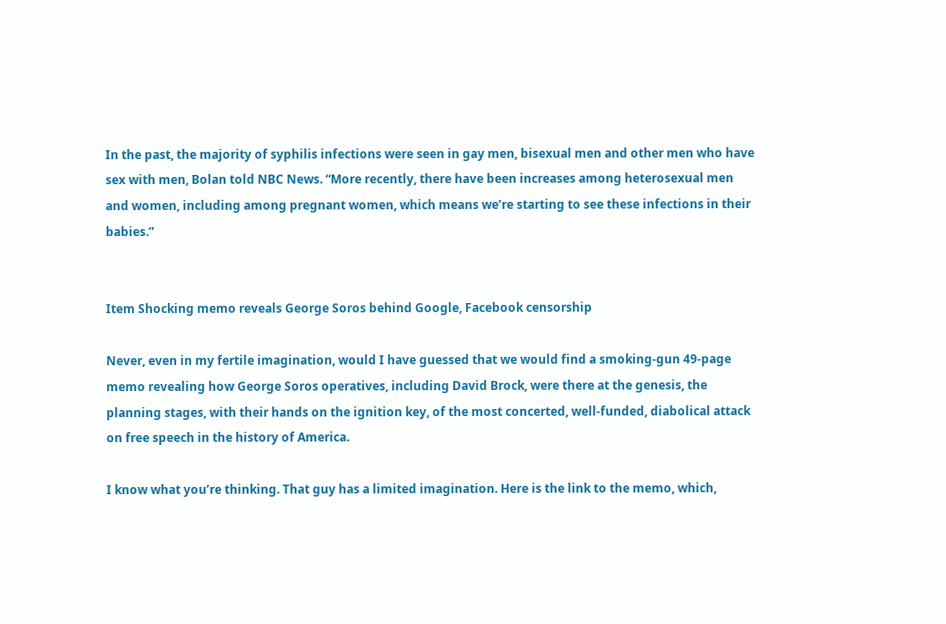In the past, the majority of syphilis infections were seen in gay men, bisexual men and other men who have sex with men, Bolan told NBC News. “More recently, there have been increases among heterosexual men and women, including among pregnant women, which means we’re starting to see these infections in their babies.”


Item Shocking memo reveals George Soros behind Google, Facebook censorship

Never, even in my fertile imagination, would I have guessed that we would find a smoking-gun 49-page memo revealing how George Soros operatives, including David Brock, were there at the genesis, the planning stages, with their hands on the ignition key, of the most concerted, well-funded, diabolical attack on free speech in the history of America.

I know what you’re thinking. That guy has a limited imagination. Here is the link to the memo, which,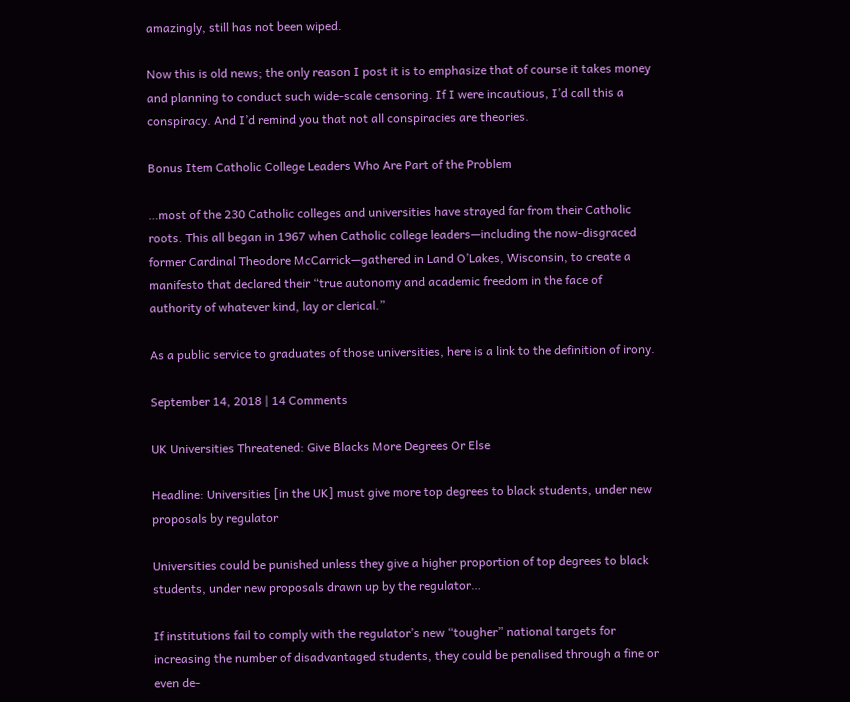amazingly, still has not been wiped.

Now this is old news; the only reason I post it is to emphasize that of course it takes money and planning to conduct such wide-scale censoring. If I were incautious, I’d call this a conspiracy. And I’d remind you that not all conspiracies are theories.

Bonus Item Catholic College Leaders Who Are Part of the Problem

…most of the 230 Catholic colleges and universities have strayed far from their Catholic roots. This all began in 1967 when Catholic college leaders—including the now-disgraced former Cardinal Theodore McCarrick—gathered in Land O’Lakes, Wisconsin, to create a manifesto that declared their “true autonomy and academic freedom in the face of authority of whatever kind, lay or clerical.”

As a public service to graduates of those universities, here is a link to the definition of irony.

September 14, 2018 | 14 Comments

UK Universities Threatened: Give Blacks More Degrees Or Else

Headline: Universities [in the UK] must give more top degrees to black students, under new proposals by regulator

Universities could be punished unless they give a higher proportion of top degrees to black students, under new proposals drawn up by the regulator…

If institutions fail to comply with the regulator’s new “tougher” national targets for increasing the number of disadvantaged students, they could be penalised through a fine or even de-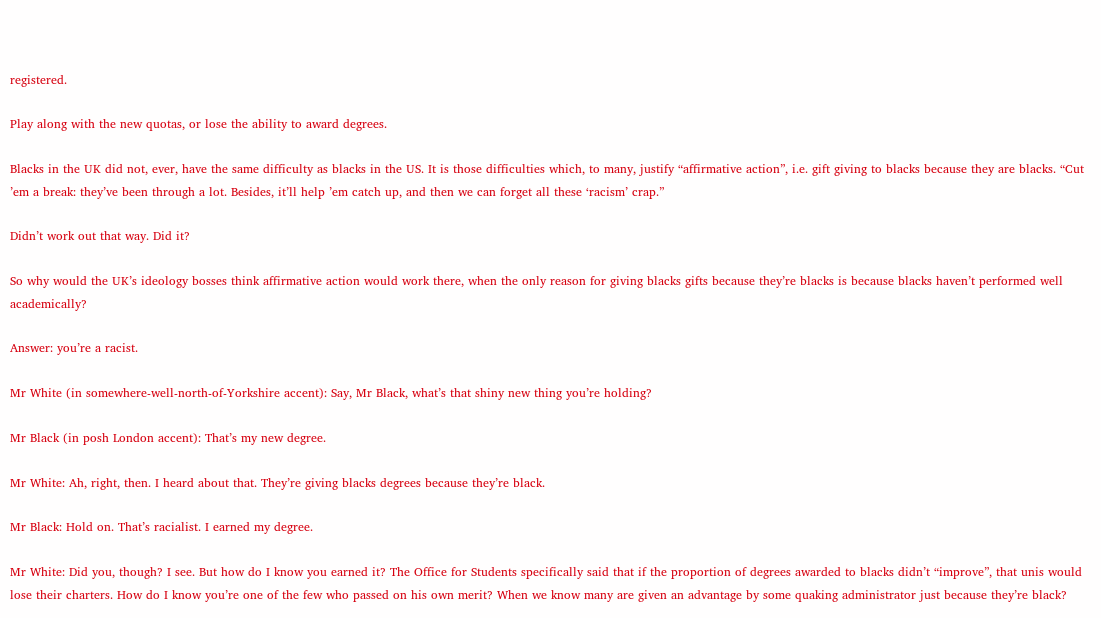registered.

Play along with the new quotas, or lose the ability to award degrees.

Blacks in the UK did not, ever, have the same difficulty as blacks in the US. It is those difficulties which, to many, justify “affirmative action”, i.e. gift giving to blacks because they are blacks. “Cut ’em a break: they’ve been through a lot. Besides, it’ll help ’em catch up, and then we can forget all these ‘racism’ crap.”

Didn’t work out that way. Did it?

So why would the UK’s ideology bosses think affirmative action would work there, when the only reason for giving blacks gifts because they’re blacks is because blacks haven’t performed well academically?

Answer: you’re a racist.

Mr White (in somewhere-well-north-of-Yorkshire accent): Say, Mr Black, what’s that shiny new thing you’re holding?

Mr Black (in posh London accent): That’s my new degree.

Mr White: Ah, right, then. I heard about that. They’re giving blacks degrees because they’re black.

Mr Black: Hold on. That’s racialist. I earned my degree.

Mr White: Did you, though? I see. But how do I know you earned it? The Office for Students specifically said that if the proportion of degrees awarded to blacks didn’t “improve”, that unis would lose their charters. How do I know you’re one of the few who passed on his own merit? When we know many are given an advantage by some quaking administrator just because they’re black?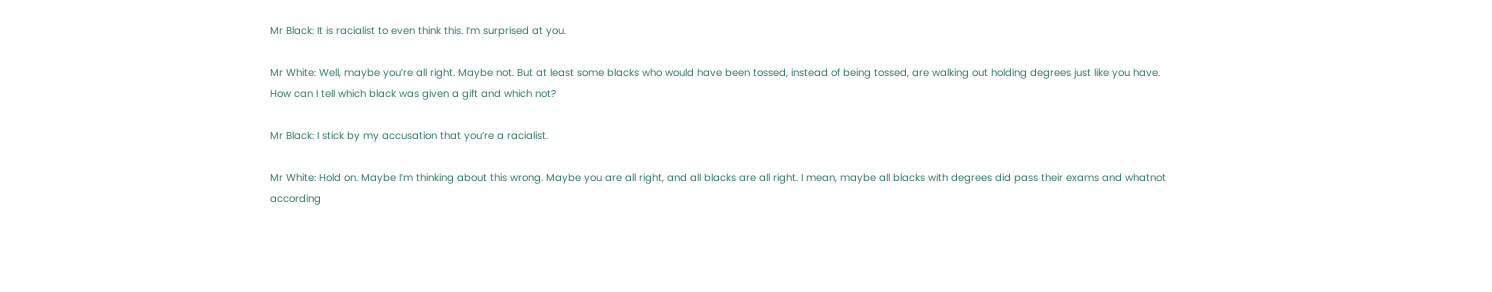Mr Black: It is racialist to even think this. I’m surprised at you.

Mr White: Well, maybe you’re all right. Maybe not. But at least some blacks who would have been tossed, instead of being tossed, are walking out holding degrees just like you have. How can I tell which black was given a gift and which not?

Mr Black: I stick by my accusation that you’re a racialist.

Mr White: Hold on. Maybe I’m thinking about this wrong. Maybe you are all right, and all blacks are all right. I mean, maybe all blacks with degrees did pass their exams and whatnot according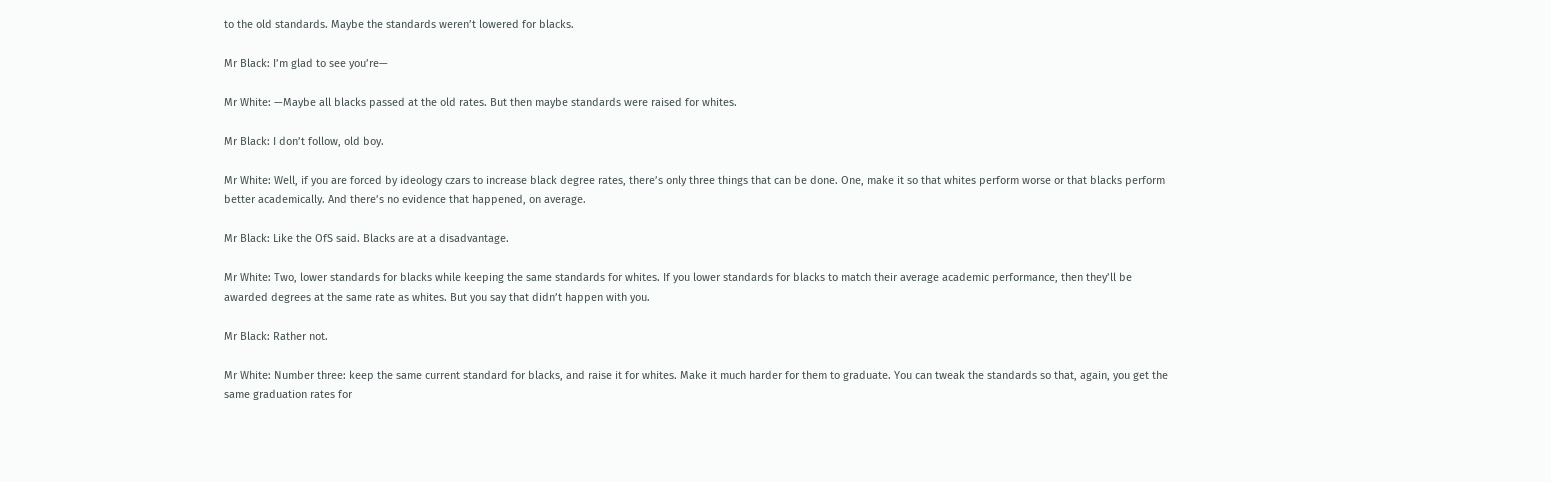to the old standards. Maybe the standards weren’t lowered for blacks.

Mr Black: I’m glad to see you’re—

Mr White: —Maybe all blacks passed at the old rates. But then maybe standards were raised for whites.

Mr Black: I don’t follow, old boy.

Mr White: Well, if you are forced by ideology czars to increase black degree rates, there’s only three things that can be done. One, make it so that whites perform worse or that blacks perform better academically. And there’s no evidence that happened, on average.

Mr Black: Like the OfS said. Blacks are at a disadvantage.

Mr White: Two, lower standards for blacks while keeping the same standards for whites. If you lower standards for blacks to match their average academic performance, then they’ll be awarded degrees at the same rate as whites. But you say that didn’t happen with you.

Mr Black: Rather not.

Mr White: Number three: keep the same current standard for blacks, and raise it for whites. Make it much harder for them to graduate. You can tweak the standards so that, again, you get the same graduation rates for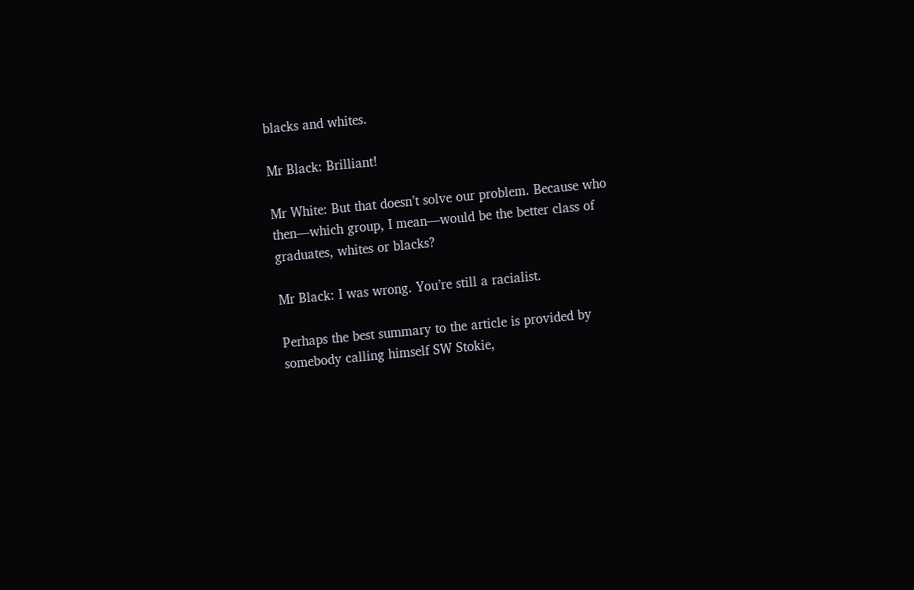blacks and whites.

Mr Black: Brilliant!

Mr White: But that doesn’t solve our problem. Because who then—which group, I mean—would be the better class of graduates, whites or blacks?

Mr Black: I was wrong. You’re still a racialist.

Perhaps the best summary to the article is provided by somebody calling himself SW Stokie,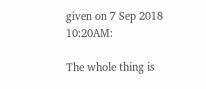given on 7 Sep 2018 10:20AM:

The whole thing is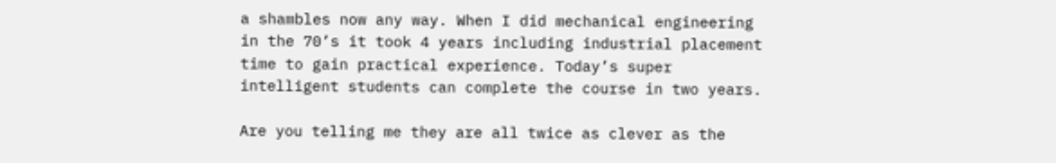a shambles now any way. When I did mechanical engineering in the 70’s it took 4 years including industrial placement time to gain practical experience. Today’s super intelligent students can complete the course in two years.

Are you telling me they are all twice as clever as the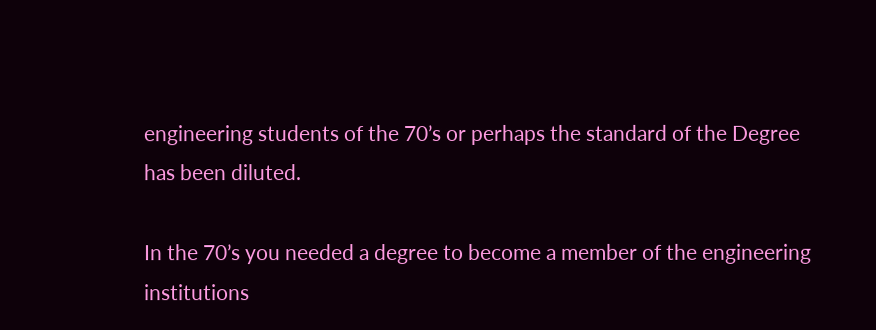engineering students of the 70’s or perhaps the standard of the Degree has been diluted.

In the 70’s you needed a degree to become a member of the engineering institutions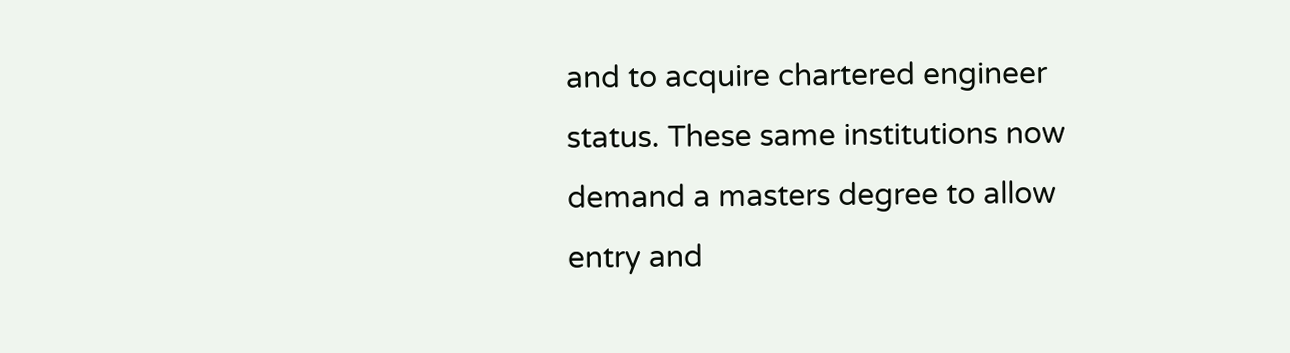and to acquire chartered engineer status. These same institutions now demand a masters degree to allow entry and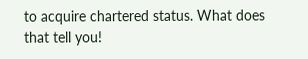to acquire chartered status. What does that tell you!